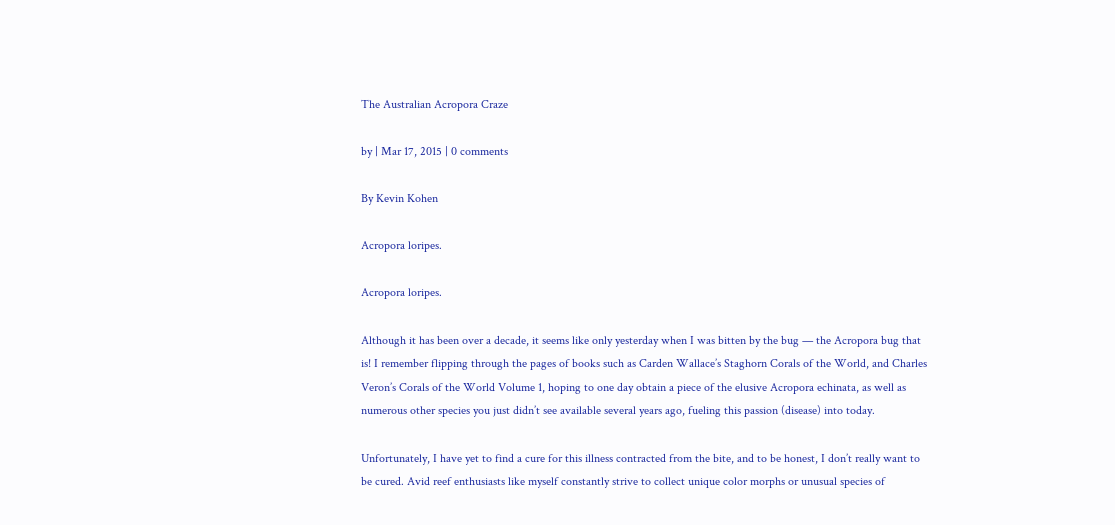The Australian Acropora Craze

by | Mar 17, 2015 | 0 comments

By Kevin Kohen

Acropora loripes.

Acropora loripes.

Although it has been over a decade, it seems like only yesterday when I was bitten by the bug — the Acropora bug that is! I remember flipping through the pages of books such as Carden Wallace’s Staghorn Corals of the World, and Charles Veron’s Corals of the World Volume 1, hoping to one day obtain a piece of the elusive Acropora echinata, as well as numerous other species you just didn’t see available several years ago, fueling this passion (disease) into today.

Unfortunately, I have yet to find a cure for this illness contracted from the bite, and to be honest, I don’t really want to be cured. Avid reef enthusiasts like myself constantly strive to collect unique color morphs or unusual species of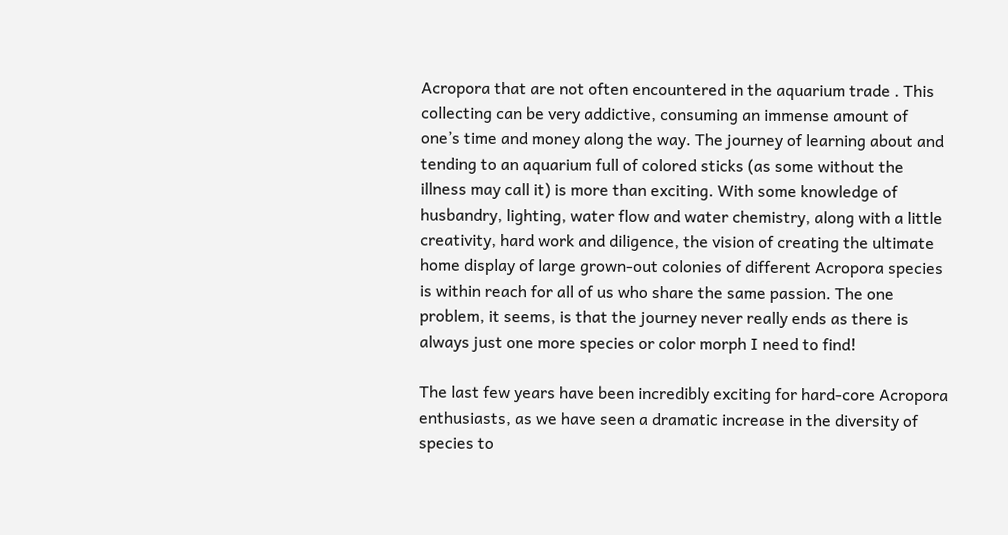Acropora that are not often encountered in the aquarium trade . This collecting can be very addictive, consuming an immense amount of one’s time and money along the way. The journey of learning about and tending to an aquarium full of colored sticks (as some without the illness may call it) is more than exciting. With some knowledge of husbandry, lighting, water flow and water chemistry, along with a little creativity, hard work and diligence, the vision of creating the ultimate home display of large grown-out colonies of different Acropora species is within reach for all of us who share the same passion. The one problem, it seems, is that the journey never really ends as there is always just one more species or color morph I need to find!

The last few years have been incredibly exciting for hard-core Acropora enthusiasts, as we have seen a dramatic increase in the diversity of species to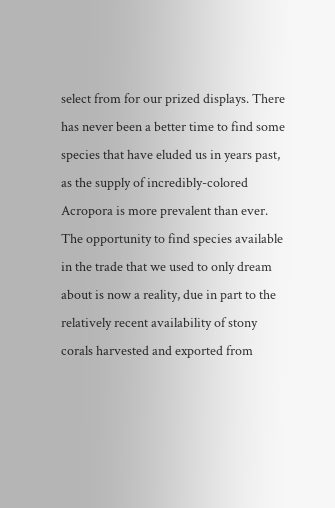select from for our prized displays. There has never been a better time to find some species that have eluded us in years past, as the supply of incredibly-colored Acropora is more prevalent than ever. The opportunity to find species available in the trade that we used to only dream about is now a reality, due in part to the relatively recent availability of stony corals harvested and exported from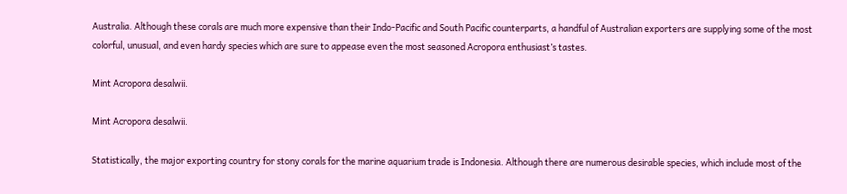Australia. Although these corals are much more expensive than their Indo-Pacific and South Pacific counterparts, a handful of Australian exporters are supplying some of the most colorful, unusual, and even hardy species which are sure to appease even the most seasoned Acropora enthusiast’s tastes.

Mint Acropora desalwii.

Mint Acropora desalwii.

Statistically, the major exporting country for stony corals for the marine aquarium trade is Indonesia. Although there are numerous desirable species, which include most of the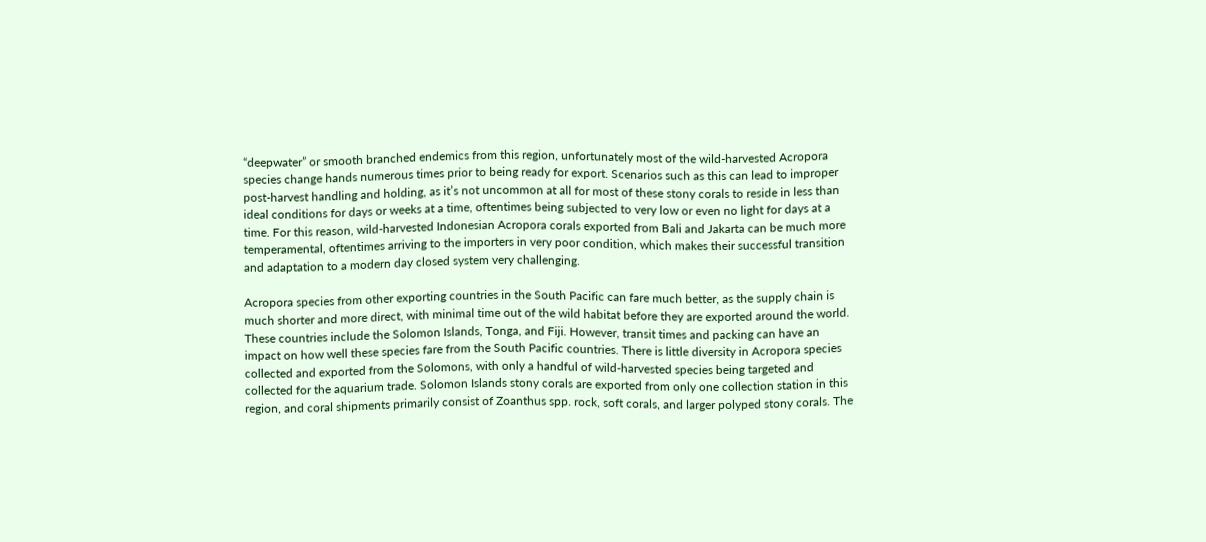“deepwater” or smooth branched endemics from this region, unfortunately most of the wild-harvested Acropora species change hands numerous times prior to being ready for export. Scenarios such as this can lead to improper post-harvest handling and holding, as it’s not uncommon at all for most of these stony corals to reside in less than ideal conditions for days or weeks at a time, oftentimes being subjected to very low or even no light for days at a time. For this reason, wild-harvested Indonesian Acropora corals exported from Bali and Jakarta can be much more temperamental, oftentimes arriving to the importers in very poor condition, which makes their successful transition and adaptation to a modern day closed system very challenging.

Acropora species from other exporting countries in the South Pacific can fare much better, as the supply chain is much shorter and more direct, with minimal time out of the wild habitat before they are exported around the world. These countries include the Solomon Islands, Tonga, and Fiji. However, transit times and packing can have an impact on how well these species fare from the South Pacific countries. There is little diversity in Acropora species collected and exported from the Solomons, with only a handful of wild-harvested species being targeted and collected for the aquarium trade. Solomon Islands stony corals are exported from only one collection station in this region, and coral shipments primarily consist of Zoanthus spp. rock, soft corals, and larger polyped stony corals. The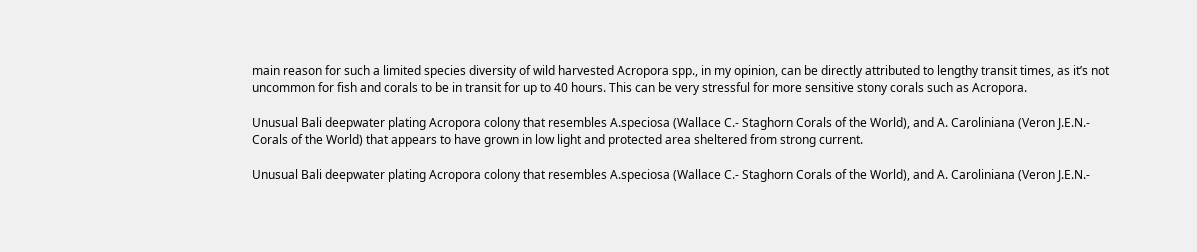main reason for such a limited species diversity of wild harvested Acropora spp., in my opinion, can be directly attributed to lengthy transit times, as it’s not uncommon for fish and corals to be in transit for up to 40 hours. This can be very stressful for more sensitive stony corals such as Acropora.

Unusual Bali deepwater plating Acropora colony that resembles A.speciosa (Wallace C.- Staghorn Corals of the World), and A. Caroliniana (Veron J.E.N.- Corals of the World) that appears to have grown in low light and protected area sheltered from strong current.

Unusual Bali deepwater plating Acropora colony that resembles A.speciosa (Wallace C.- Staghorn Corals of the World), and A. Caroliniana (Veron J.E.N.-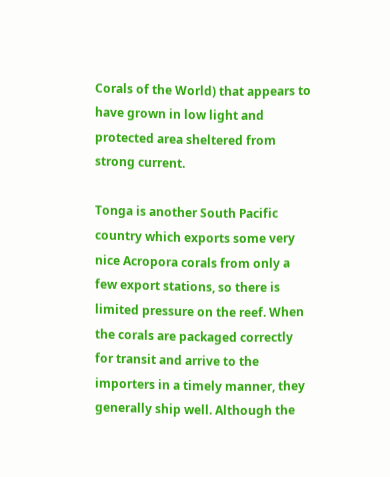Corals of the World) that appears to have grown in low light and protected area sheltered from strong current.

Tonga is another South Pacific country which exports some very nice Acropora corals from only a few export stations, so there is limited pressure on the reef. When the corals are packaged correctly for transit and arrive to the importers in a timely manner, they generally ship well. Although the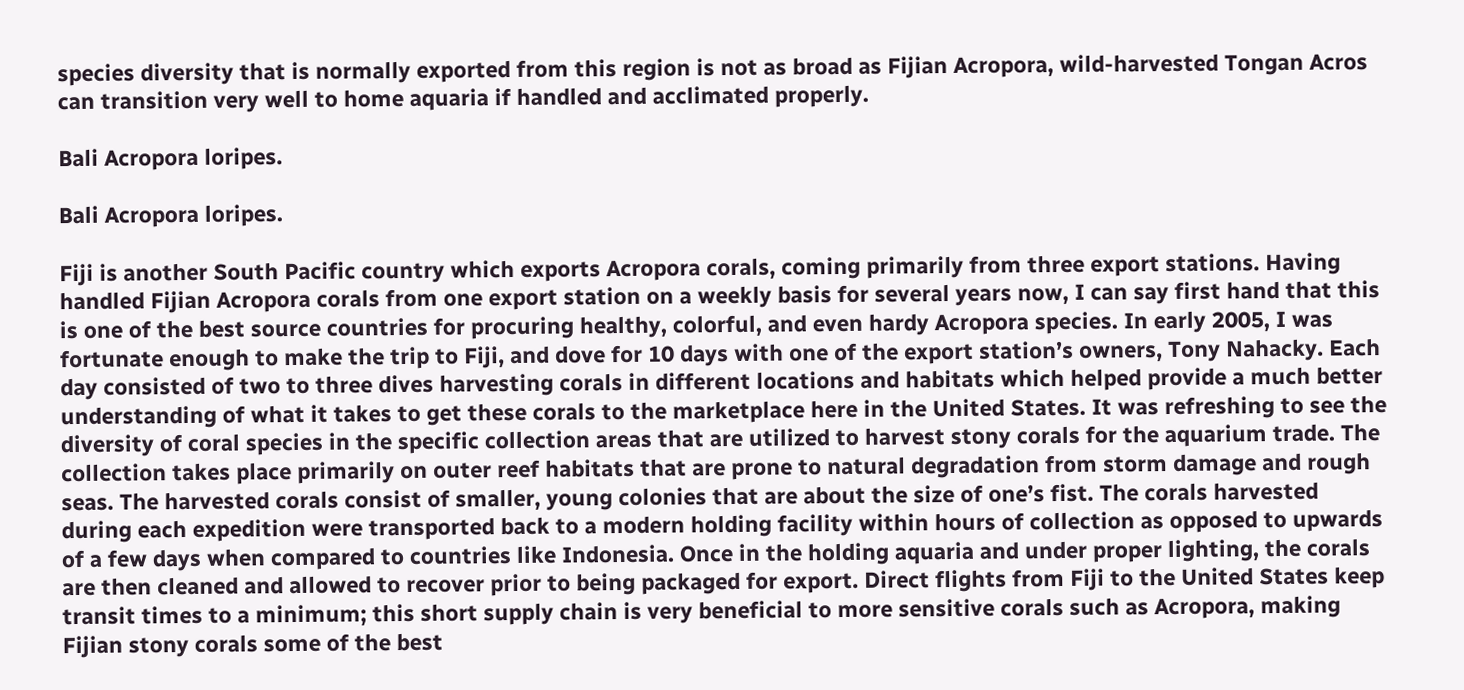species diversity that is normally exported from this region is not as broad as Fijian Acropora, wild-harvested Tongan Acros can transition very well to home aquaria if handled and acclimated properly.

Bali Acropora loripes.

Bali Acropora loripes.

Fiji is another South Pacific country which exports Acropora corals, coming primarily from three export stations. Having handled Fijian Acropora corals from one export station on a weekly basis for several years now, I can say first hand that this is one of the best source countries for procuring healthy, colorful, and even hardy Acropora species. In early 2005, I was fortunate enough to make the trip to Fiji, and dove for 10 days with one of the export station’s owners, Tony Nahacky. Each day consisted of two to three dives harvesting corals in different locations and habitats which helped provide a much better understanding of what it takes to get these corals to the marketplace here in the United States. It was refreshing to see the diversity of coral species in the specific collection areas that are utilized to harvest stony corals for the aquarium trade. The collection takes place primarily on outer reef habitats that are prone to natural degradation from storm damage and rough seas. The harvested corals consist of smaller, young colonies that are about the size of one’s fist. The corals harvested during each expedition were transported back to a modern holding facility within hours of collection as opposed to upwards of a few days when compared to countries like Indonesia. Once in the holding aquaria and under proper lighting, the corals are then cleaned and allowed to recover prior to being packaged for export. Direct flights from Fiji to the United States keep transit times to a minimum; this short supply chain is very beneficial to more sensitive corals such as Acropora, making Fijian stony corals some of the best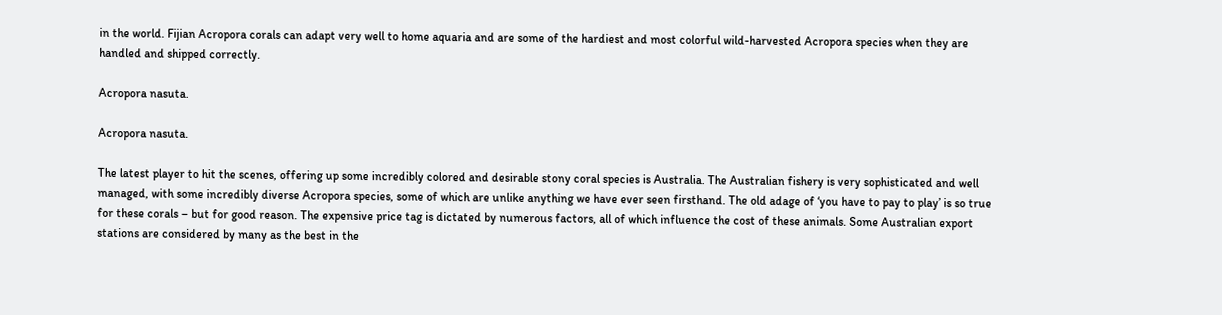in the world. Fijian Acropora corals can adapt very well to home aquaria and are some of the hardiest and most colorful wild-harvested Acropora species when they are handled and shipped correctly.

Acropora nasuta.

Acropora nasuta.

The latest player to hit the scenes, offering up some incredibly colored and desirable stony coral species is Australia. The Australian fishery is very sophisticated and well managed, with some incredibly diverse Acropora species, some of which are unlike anything we have ever seen firsthand. The old adage of ‘you have to pay to play’ is so true for these corals – but for good reason. The expensive price tag is dictated by numerous factors, all of which influence the cost of these animals. Some Australian export stations are considered by many as the best in the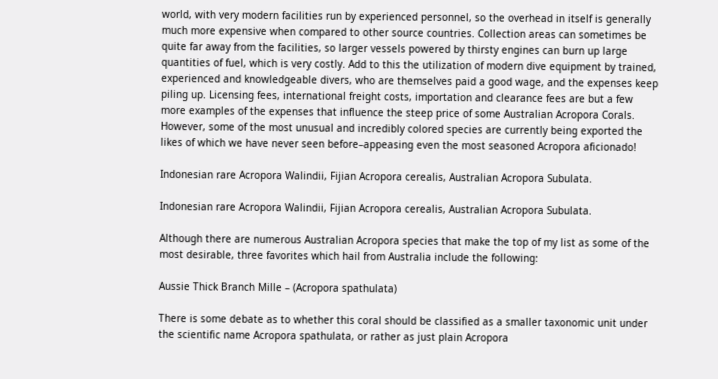world, with very modern facilities run by experienced personnel, so the overhead in itself is generally much more expensive when compared to other source countries. Collection areas can sometimes be quite far away from the facilities, so larger vessels powered by thirsty engines can burn up large quantities of fuel, which is very costly. Add to this the utilization of modern dive equipment by trained, experienced and knowledgeable divers, who are themselves paid a good wage, and the expenses keep piling up. Licensing fees, international freight costs, importation and clearance fees are but a few more examples of the expenses that influence the steep price of some Australian Acropora Corals. However, some of the most unusual and incredibly colored species are currently being exported the likes of which we have never seen before–appeasing even the most seasoned Acropora aficionado!

Indonesian rare Acropora Walindii, Fijian Acropora cerealis, Australian Acropora Subulata.

Indonesian rare Acropora Walindii, Fijian Acropora cerealis, Australian Acropora Subulata.

Although there are numerous Australian Acropora species that make the top of my list as some of the most desirable, three favorites which hail from Australia include the following:

Aussie Thick Branch Mille – (Acropora spathulata)

There is some debate as to whether this coral should be classified as a smaller taxonomic unit under the scientific name Acropora spathulata, or rather as just plain Acropora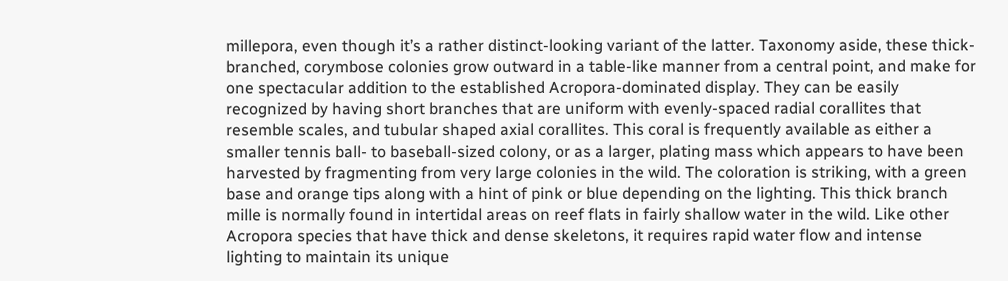millepora, even though it’s a rather distinct-looking variant of the latter. Taxonomy aside, these thick-branched, corymbose colonies grow outward in a table-like manner from a central point, and make for one spectacular addition to the established Acropora-dominated display. They can be easily recognized by having short branches that are uniform with evenly-spaced radial corallites that resemble scales, and tubular shaped axial corallites. This coral is frequently available as either a smaller tennis ball- to baseball-sized colony, or as a larger, plating mass which appears to have been harvested by fragmenting from very large colonies in the wild. The coloration is striking, with a green base and orange tips along with a hint of pink or blue depending on the lighting. This thick branch mille is normally found in intertidal areas on reef flats in fairly shallow water in the wild. Like other Acropora species that have thick and dense skeletons, it requires rapid water flow and intense lighting to maintain its unique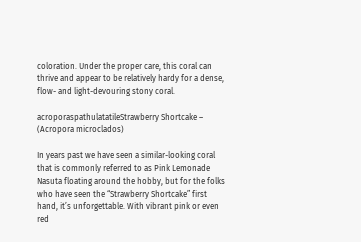coloration. Under the proper care, this coral can thrive and appear to be relatively hardy for a dense, flow- and light-devouring stony coral.

acroporaspathulatatileStrawberry Shortcake – (Acropora microclados)

In years past we have seen a similar-looking coral that is commonly referred to as Pink Lemonade Nasuta floating around the hobby, but for the folks who have seen the “Strawberry Shortcake” first hand, it’s unforgettable. With vibrant pink or even red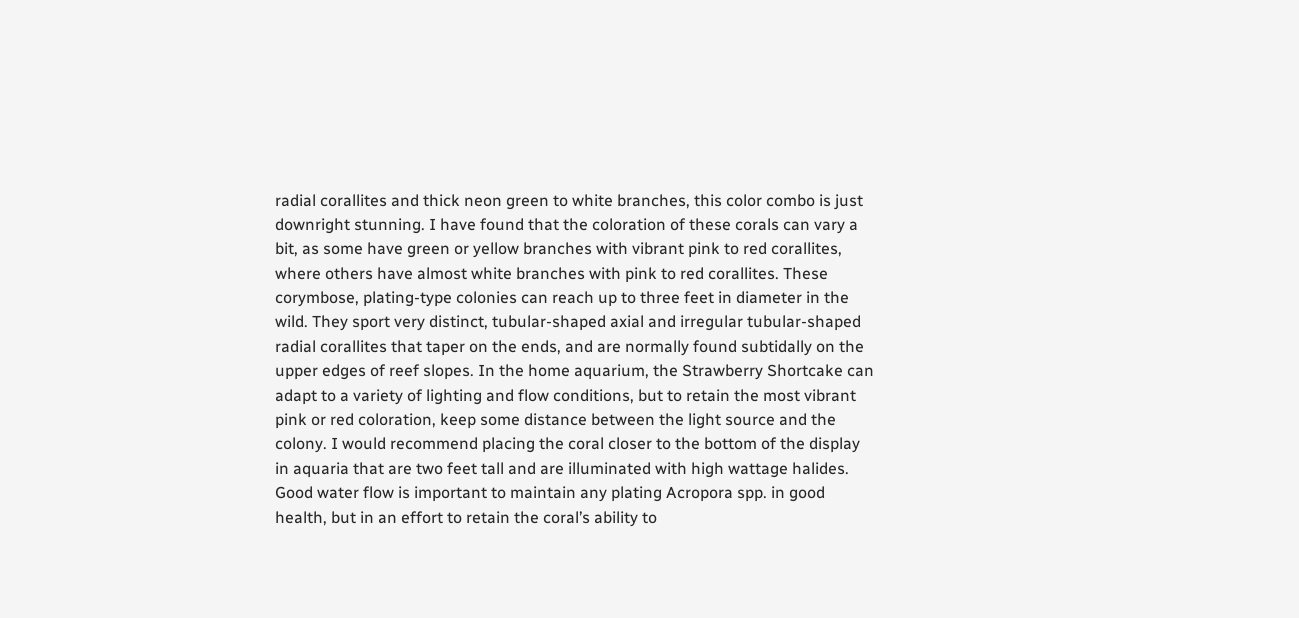radial corallites and thick neon green to white branches, this color combo is just downright stunning. I have found that the coloration of these corals can vary a bit, as some have green or yellow branches with vibrant pink to red corallites, where others have almost white branches with pink to red corallites. These corymbose, plating-type colonies can reach up to three feet in diameter in the wild. They sport very distinct, tubular-shaped axial and irregular tubular-shaped radial corallites that taper on the ends, and are normally found subtidally on the upper edges of reef slopes. In the home aquarium, the Strawberry Shortcake can adapt to a variety of lighting and flow conditions, but to retain the most vibrant pink or red coloration, keep some distance between the light source and the colony. I would recommend placing the coral closer to the bottom of the display in aquaria that are two feet tall and are illuminated with high wattage halides. Good water flow is important to maintain any plating Acropora spp. in good health, but in an effort to retain the coral’s ability to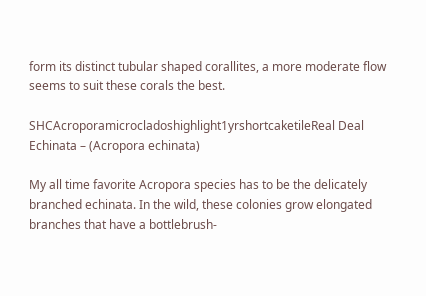form its distinct tubular shaped corallites, a more moderate flow seems to suit these corals the best.

SHCAcroporamicrocladoshighlight1yrshortcaketileReal Deal Echinata – (Acropora echinata)

My all time favorite Acropora species has to be the delicately branched echinata. In the wild, these colonies grow elongated branches that have a bottlebrush-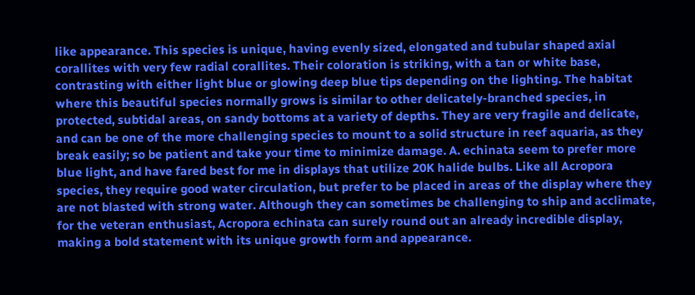like appearance. This species is unique, having evenly sized, elongated and tubular shaped axial corallites with very few radial corallites. Their coloration is striking, with a tan or white base, contrasting with either light blue or glowing deep blue tips depending on the lighting. The habitat where this beautiful species normally grows is similar to other delicately-branched species, in protected, subtidal areas, on sandy bottoms at a variety of depths. They are very fragile and delicate, and can be one of the more challenging species to mount to a solid structure in reef aquaria, as they break easily; so be patient and take your time to minimize damage. A. echinata seem to prefer more blue light, and have fared best for me in displays that utilize 20K halide bulbs. Like all Acropora species, they require good water circulation, but prefer to be placed in areas of the display where they are not blasted with strong water. Although they can sometimes be challenging to ship and acclimate, for the veteran enthusiast, Acropora echinata can surely round out an already incredible display, making a bold statement with its unique growth form and appearance.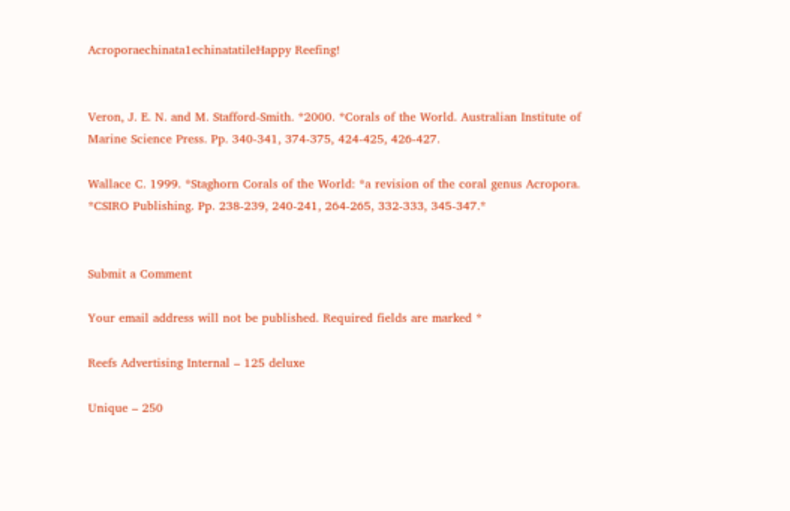Acroporaechinata1echinatatileHappy Reefing!


Veron, J. E. N. and M. Stafford-Smith. *2000. *Corals of the World. Australian Institute of Marine Science Press. Pp. 340-341, 374-375, 424-425, 426-427.

Wallace C. 1999. *Staghorn Corals of the World: *a revision of the coral genus Acropora. *CSIRO Publishing. Pp. 238-239, 240-241, 264-265, 332-333, 345-347.*


Submit a Comment

Your email address will not be published. Required fields are marked *

Reefs Advertising Internal – 125 deluxe

Unique – 250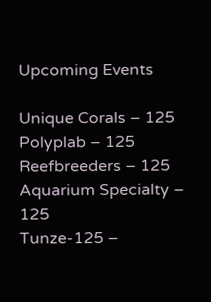Upcoming Events

Unique Corals – 125
Polyplab – 125
Reefbreeders – 125
Aquarium Specialty – 125
Tunze-125 –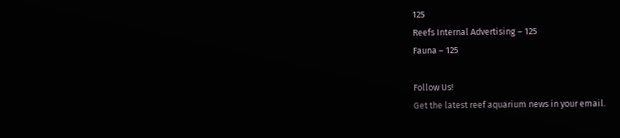125
Reefs Internal Advertising – 125
Fauna – 125

Follow Us!
Get the latest reef aquarium news in your email.